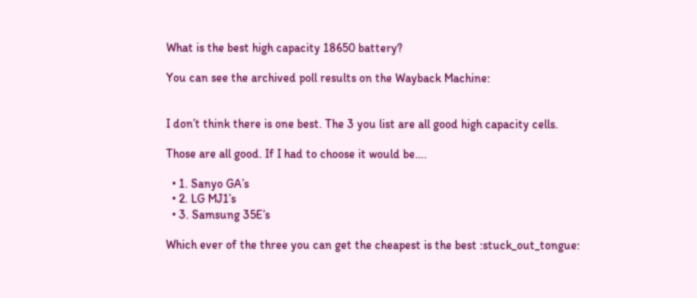What is the best high capacity 18650 battery?

You can see the archived poll results on the Wayback Machine:


I don’t think there is one best. The 3 you list are all good high capacity cells.

Those are all good. If I had to choose it would be….

  • 1. Sanyo GA’s
  • 2. LG MJ1’s
  • 3. Samsung 35E’s

Which ever of the three you can get the cheapest is the best :stuck_out_tongue: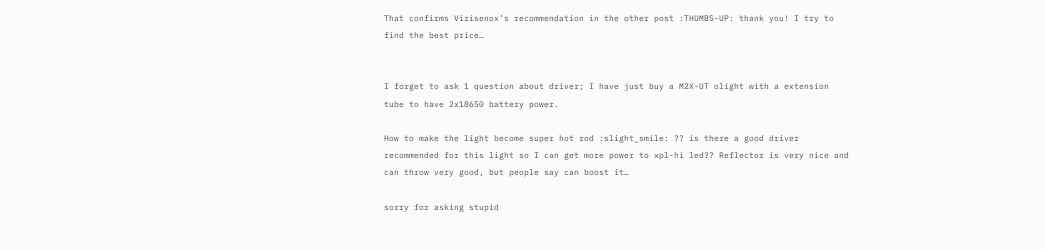That confirms Virisenox’s recommendation in the other post :THUMBS-UP: thank you! I try to find the best price…


I forget to ask 1 question about driver; I have just buy a M2X-UT olight with a extension tube to have 2x18650 battery power.

How to make the light become super hot rod :slight_smile: ?? is there a good driver recommended for this light so I can get more power to xpl-hi led?? Reflector is very nice and can throw very good, but people say can boost it…

sorry for asking stupid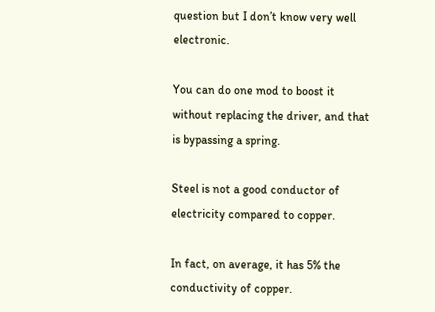question but I don’t know very well electronic.

You can do one mod to boost it without replacing the driver, and that is bypassing a spring.

Steel is not a good conductor of electricity compared to copper.

In fact, on average, it has 5% the conductivity of copper.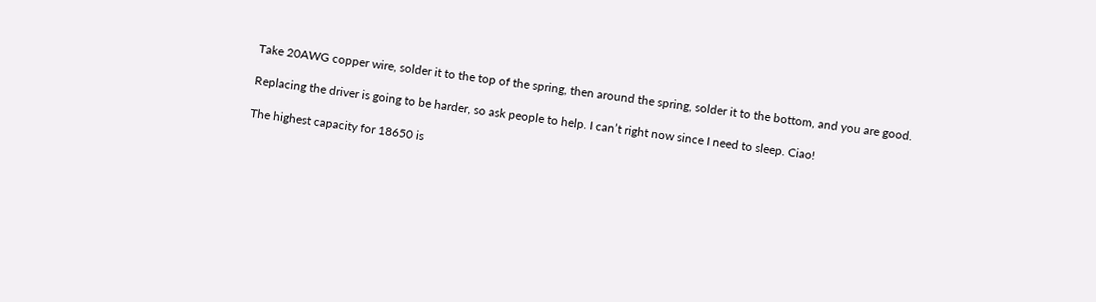Take 20AWG copper wire, solder it to the top of the spring, then around the spring, solder it to the bottom, and you are good.

Replacing the driver is going to be harder, so ask people to help. I can’t right now since I need to sleep. Ciao!

The highest capacity for 18650 is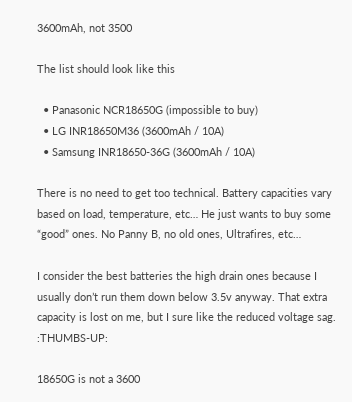3600mAh, not 3500

The list should look like this

  • Panasonic NCR18650G (impossible to buy)
  • LG INR18650M36 (3600mAh / 10A)
  • Samsung INR18650-36G (3600mAh / 10A)

There is no need to get too technical. Battery capacities vary based on load, temperature, etc… He just wants to buy some “good” ones. No Panny B, no old ones, Ultrafires, etc…

I consider the best batteries the high drain ones because I usually don’t run them down below 3.5v anyway. That extra capacity is lost on me, but I sure like the reduced voltage sag. :THUMBS-UP:

18650G is not a 3600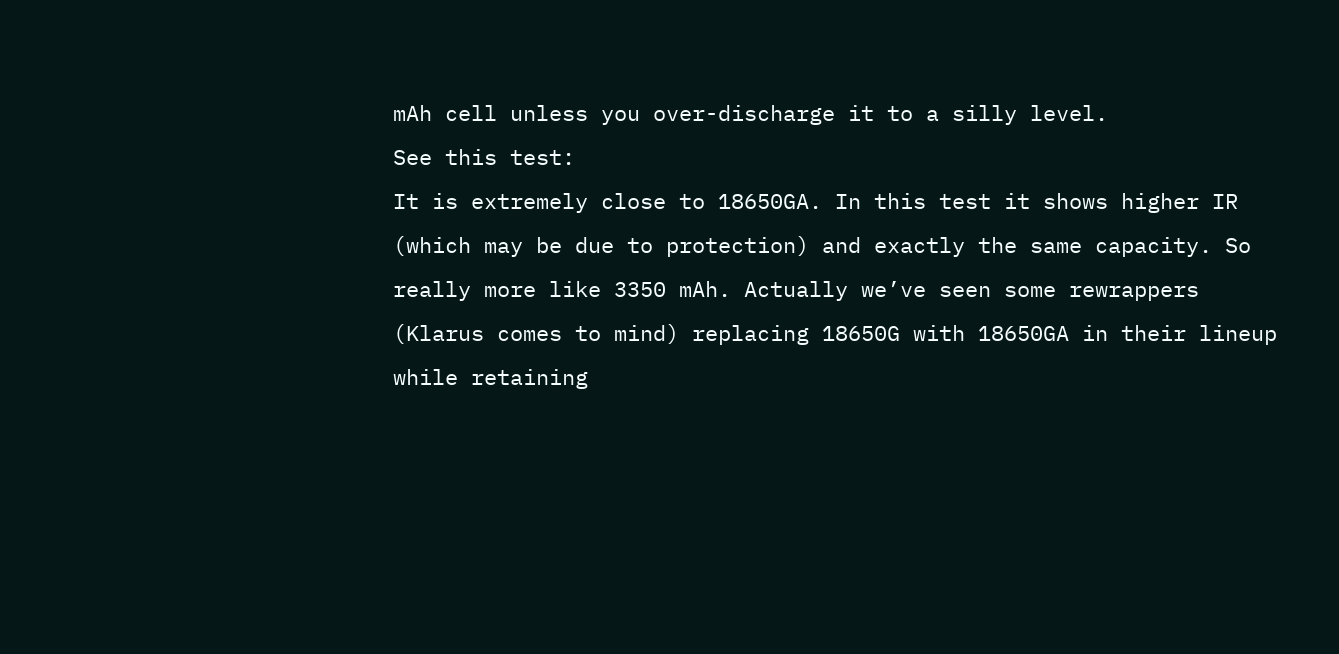mAh cell unless you over-discharge it to a silly level.
See this test:
It is extremely close to 18650GA. In this test it shows higher IR (which may be due to protection) and exactly the same capacity. So really more like 3350 mAh. Actually we’ve seen some rewrappers (Klarus comes to mind) replacing 18650G with 18650GA in their lineup while retaining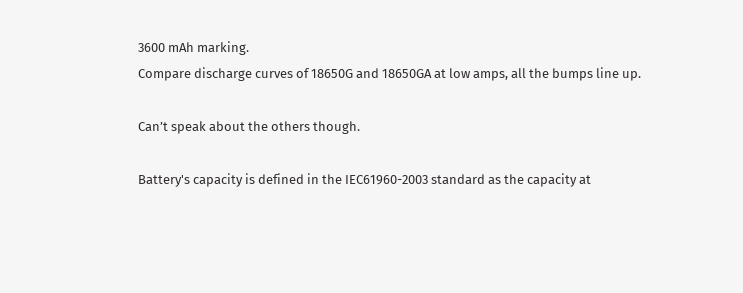3600 mAh marking.
Compare discharge curves of 18650G and 18650GA at low amps, all the bumps line up.

Can’t speak about the others though.

Battery's capacity is defined in the IEC61960-2003 standard as the capacity at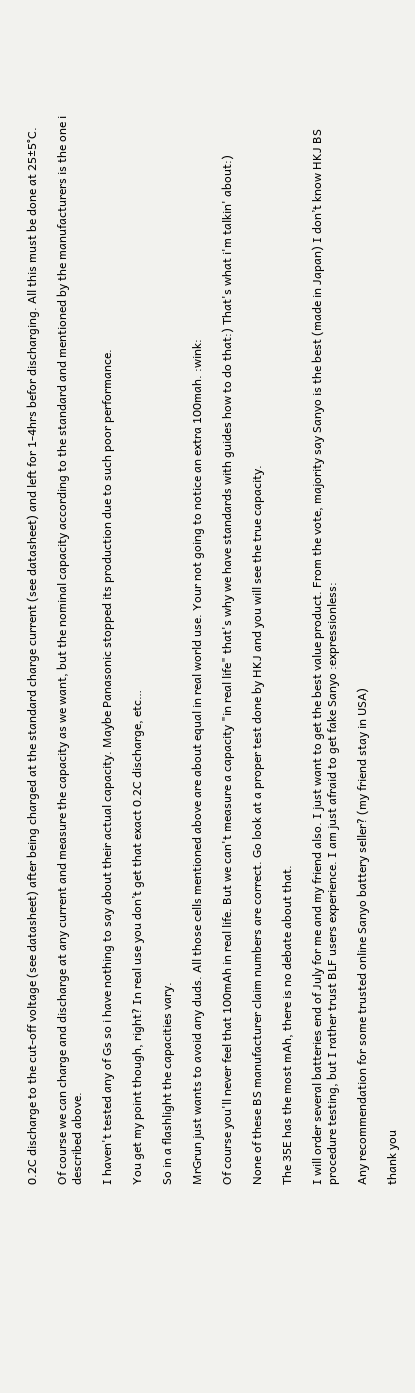0.2C discharge to the cut-off voltage (see datasheet) after being charged at the standard charge current (see datasheet) and left for 1-4hrs befor discharging. All this must be done at 25±5°C.

Of course we can charge and discharge at any current and measure the capacity as we want, but the nominal capacity according to the standard and mentioned by the manufacturers is the one i described above.

I haven't tested any of Gs so i have nothing to say about their actual capacity. Maybe Panasonic stopped its production due to such poor performance.

You get my point though, right? In real use you don’t get that exact 0.2C discharge, etc…

So in a flashlight the capacities vary.

MrGrun just wants to avoid any duds. All those cells mentioned above are about equal in real world use. Your not going to notice an extra 100mah. :wink:

Of course you'll never feel that 100mAh in real life. But we can't measure a capacity "in real life" that's why we have standards with guides how to do that:) That's what i'm talkin' about:)

None of these BS manufacturer claim numbers are correct. Go look at a proper test done by HKJ and you will see the true capacity.

The 35E has the most mAh, there is no debate about that.

I will order several batteries end of July for me and my friend also. I just want to get the best value product. From the vote, majority say Sanyo is the best (made in Japan) I don’t know HKJ BS procedure testing, but I rather trust BLF users experience. I am just afraid to get fake Sanyo :expressionless:

Any recommendation for some trusted online Sanyo battery seller? (my friend stay in USA)

thank you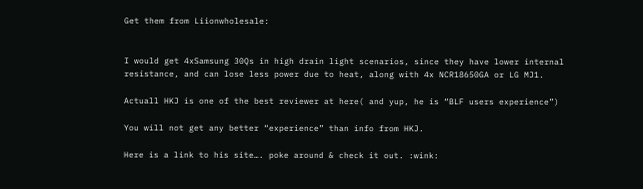Get them from Liionwholesale:


I would get 4xSamsung 30Qs in high drain light scenarios, since they have lower internal resistance, and can lose less power due to heat, along with 4x NCR18650GA or LG MJ1.

Actuall HKJ is one of the best reviewer at here( and yup, he is “BLF users experience”)

You will not get any better “experience” than info from HKJ.

Here is a link to his site…. poke around & check it out. :wink: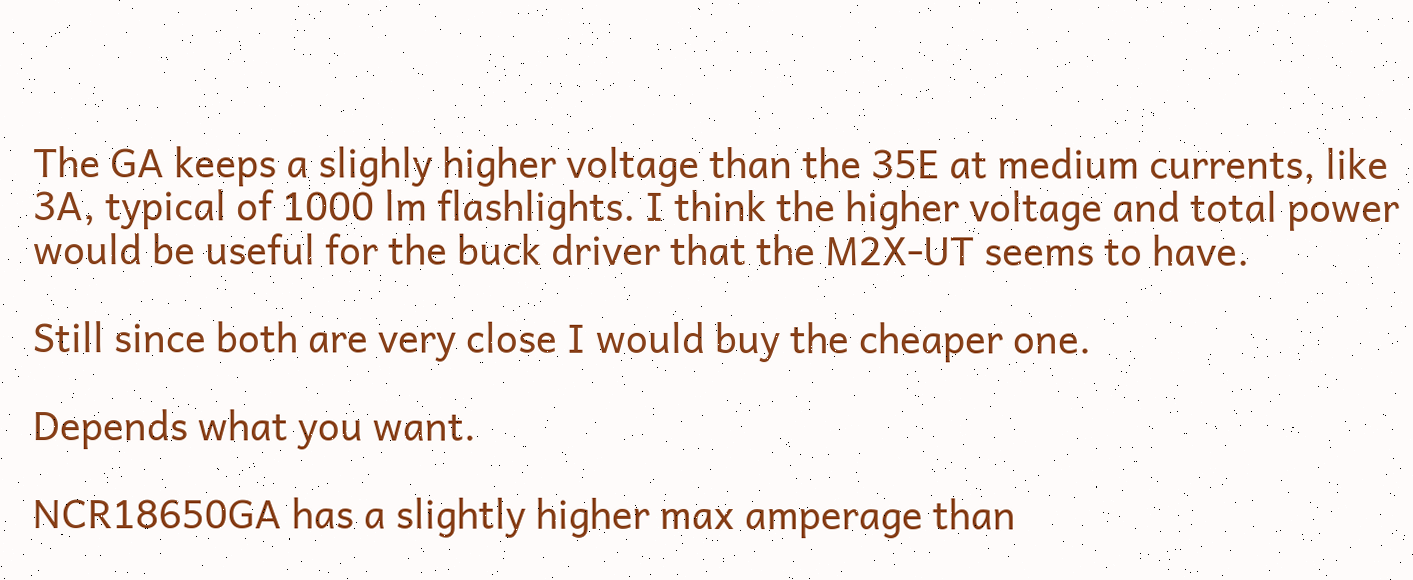The GA keeps a slighly higher voltage than the 35E at medium currents, like 3A, typical of 1000 lm flashlights. I think the higher voltage and total power would be useful for the buck driver that the M2X-UT seems to have.

Still since both are very close I would buy the cheaper one.

Depends what you want.

NCR18650GA has a slightly higher max amperage than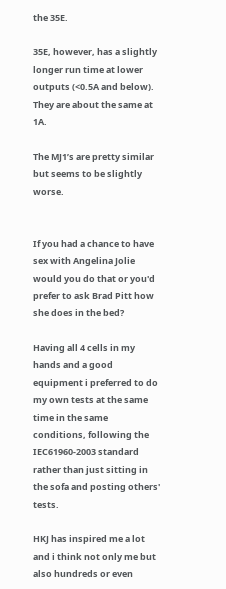the 35E.

35E, however, has a slightly longer run time at lower outputs (<0.5A and below). They are about the same at 1A.

The MJ1’s are pretty similar but seems to be slightly worse.


If you had a chance to have sex with Angelina Jolie would you do that or you'd prefer to ask Brad Pitt how she does in the bed?

Having all 4 cells in my hands and a good equipment i preferred to do my own tests at the same time in the same conditions, following the IEC61960-2003 standard rather than just sitting in the sofa and posting others' tests.

HKJ has inspired me a lot and i think not only me but also hundreds or even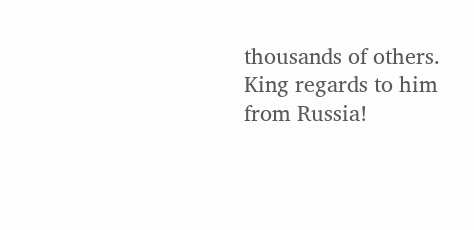thousands of others. King regards to him from Russia!